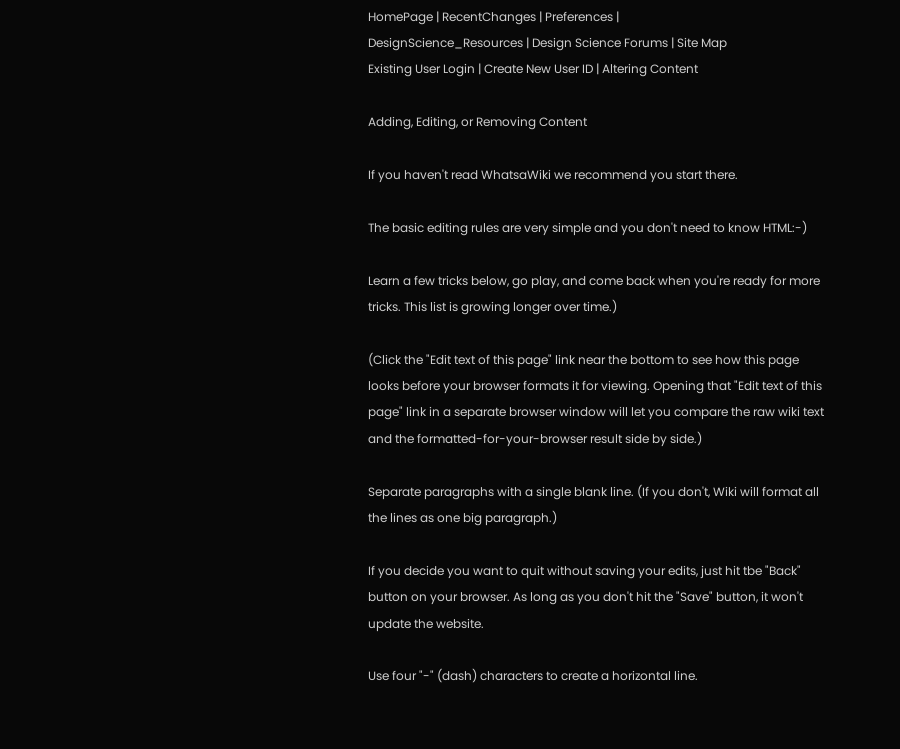HomePage | RecentChanges | Preferences |
DesignScience_Resources | Design Science Forums | Site Map
Existing User Login | Create New User ID | Altering Content

Adding, Editing, or Removing Content

If you haven't read WhatsaWiki we recommend you start there.

The basic editing rules are very simple and you don't need to know HTML:-)

Learn a few tricks below, go play, and come back when you're ready for more tricks. This list is growing longer over time.)

(Click the "Edit text of this page" link near the bottom to see how this page looks before your browser formats it for viewing. Opening that "Edit text of this page" link in a separate browser window will let you compare the raw wiki text and the formatted-for-your-browser result side by side.)

Separate paragraphs with a single blank line. (If you don't, Wiki will format all the lines as one big paragraph.)

If you decide you want to quit without saving your edits, just hit tbe "Back" button on your browser. As long as you don't hit the "Save" button, it won't update the website.

Use four "-" (dash) characters to create a horizontal line.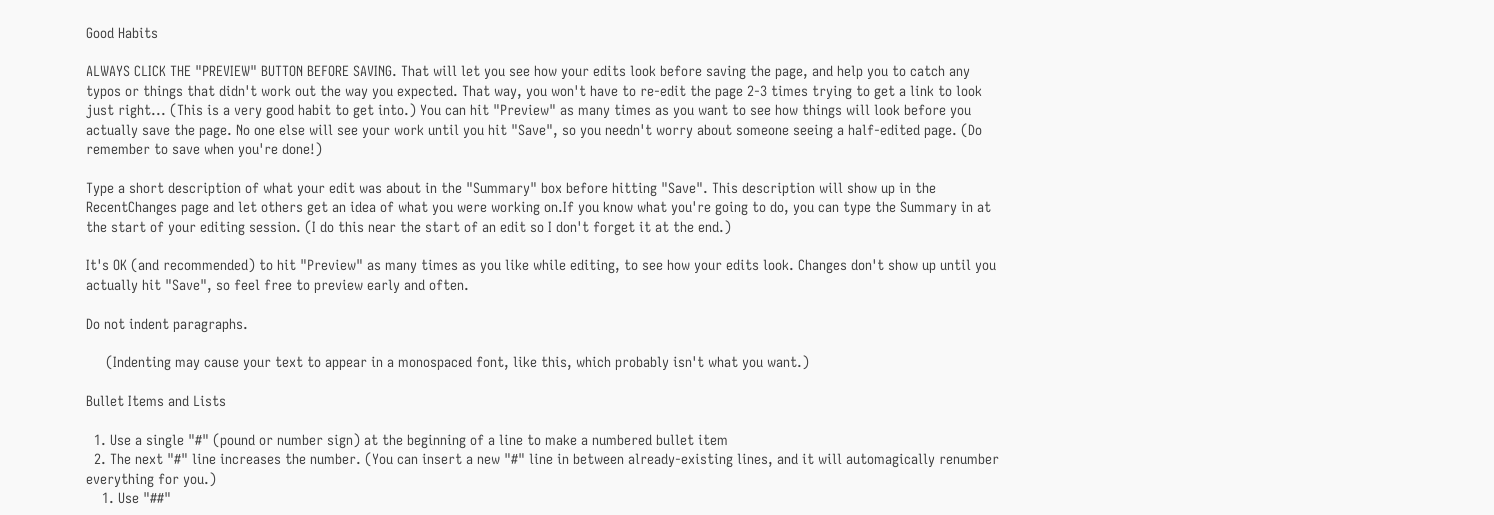Good Habits

ALWAYS CLICK THE "PREVIEW" BUTTON BEFORE SAVING. That will let you see how your edits look before saving the page, and help you to catch any typos or things that didn't work out the way you expected. That way, you won't have to re-edit the page 2-3 times trying to get a link to look just right... (This is a very good habit to get into.) You can hit "Preview" as many times as you want to see how things will look before you actually save the page. No one else will see your work until you hit "Save", so you needn't worry about someone seeing a half-edited page. (Do remember to save when you're done!)

Type a short description of what your edit was about in the "Summary" box before hitting "Save". This description will show up in the RecentChanges page and let others get an idea of what you were working on.If you know what you're going to do, you can type the Summary in at the start of your editing session. (I do this near the start of an edit so I don't forget it at the end.)

It's OK (and recommended) to hit "Preview" as many times as you like while editing, to see how your edits look. Changes don't show up until you actually hit "Save", so feel free to preview early and often.

Do not indent paragraphs.

     (Indenting may cause your text to appear in a monospaced font, like this, which probably isn't what you want.)

Bullet Items and Lists

  1. Use a single "#" (pound or number sign) at the beginning of a line to make a numbered bullet item
  2. The next "#" line increases the number. (You can insert a new "#" line in between already-existing lines, and it will automagically renumber everything for you.)
    1. Use "##"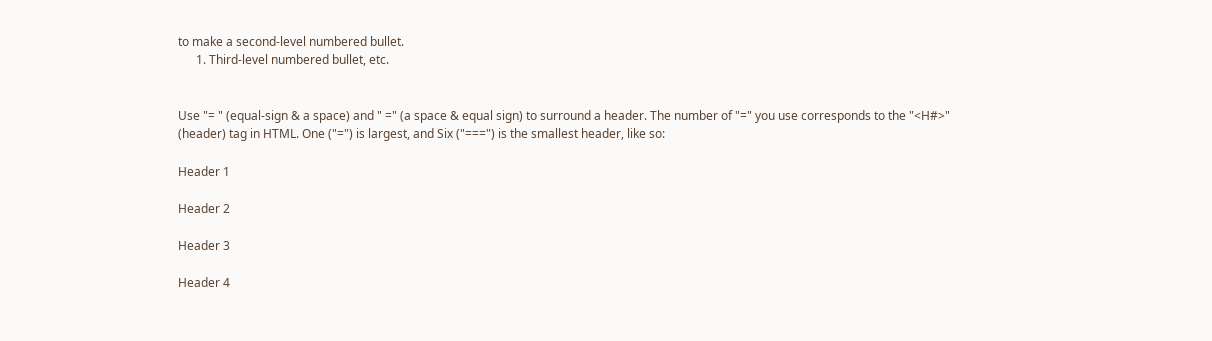to make a second-level numbered bullet.
      1. Third-level numbered bullet, etc.


Use "= " (equal-sign & a space) and " =" (a space & equal sign) to surround a header. The number of "=" you use corresponds to the "<H#>" (header) tag in HTML. One ("=") is largest, and Six ("===") is the smallest header, like so:

Header 1

Header 2

Header 3

Header 4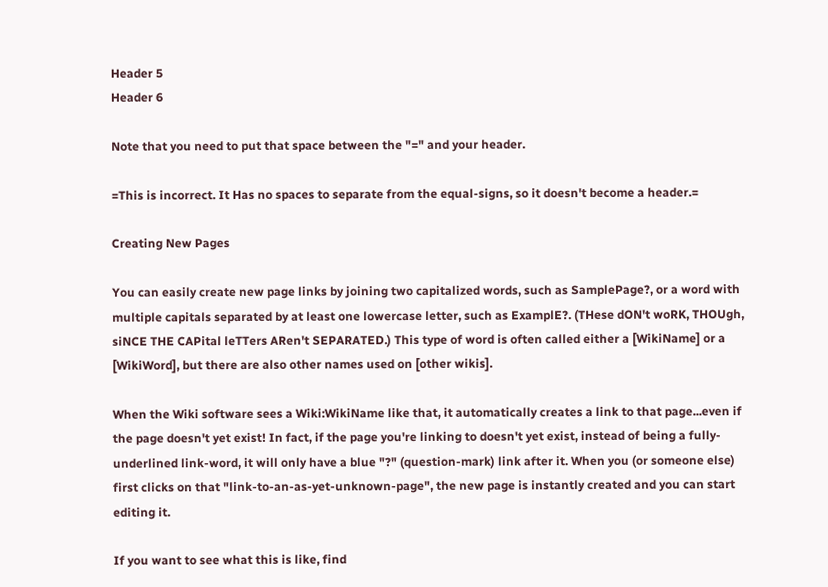Header 5
Header 6

Note that you need to put that space between the "=" and your header.

=This is incorrect. It Has no spaces to separate from the equal-signs, so it doesn't become a header.=

Creating New Pages

You can easily create new page links by joining two capitalized words, such as SamplePage?, or a word with multiple capitals separated by at least one lowercase letter, such as ExamplE?. (THese dON't woRK, THOUgh, siNCE THE CAPital leTTers ARen't SEPARATED.) This type of word is often called either a [WikiName] or a [WikiWord], but there are also other names used on [other wikis].

When the Wiki software sees a Wiki:WikiName like that, it automatically creates a link to that page...even if the page doesn't yet exist! In fact, if the page you're linking to doesn't yet exist, instead of being a fully-underlined link-word, it will only have a blue "?" (question-mark) link after it. When you (or someone else) first clicks on that "link-to-an-as-yet-unknown-page", the new page is instantly created and you can start editing it.

If you want to see what this is like, find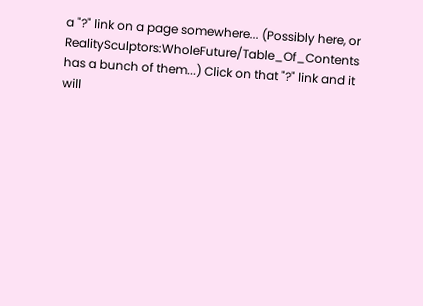a "?" link on a page somewhere... (Possibly here, or RealitySculptors:WholeFuture/Table_Of_Contents has a bunch of them...) Click on that "?" link and it will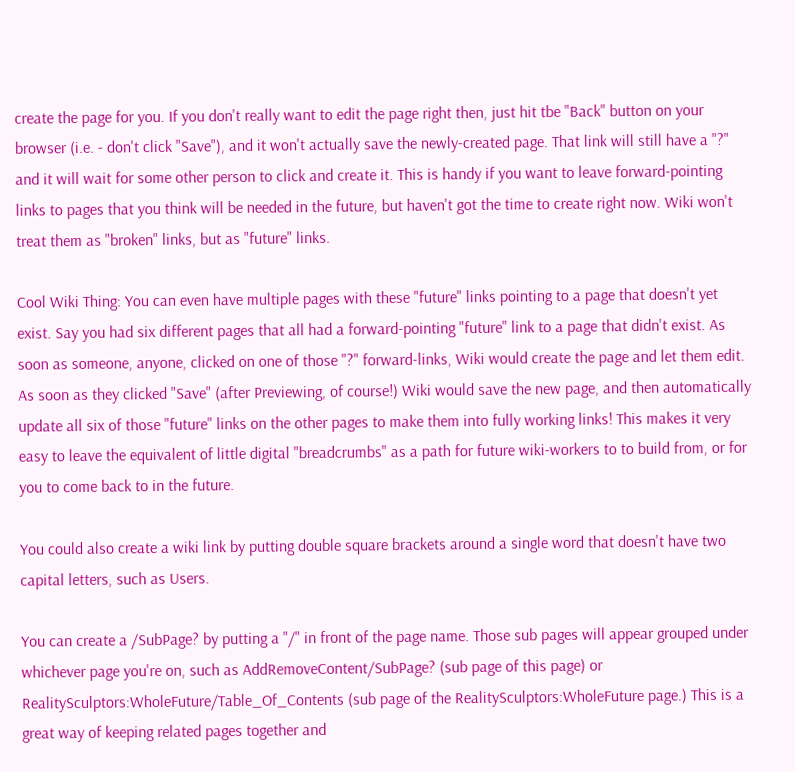create the page for you. If you don't really want to edit the page right then, just hit tbe "Back" button on your browser (i.e. - don't click "Save"), and it won't actually save the newly-created page. That link will still have a "?" and it will wait for some other person to click and create it. This is handy if you want to leave forward-pointing links to pages that you think will be needed in the future, but haven't got the time to create right now. Wiki won't treat them as "broken" links, but as "future" links.

Cool Wiki Thing: You can even have multiple pages with these "future" links pointing to a page that doesn't yet exist. Say you had six different pages that all had a forward-pointing "future" link to a page that didn't exist. As soon as someone, anyone, clicked on one of those "?" forward-links, Wiki would create the page and let them edit. As soon as they clicked "Save" (after Previewing, of course!) Wiki would save the new page, and then automatically update all six of those "future" links on the other pages to make them into fully working links! This makes it very easy to leave the equivalent of little digital "breadcrumbs" as a path for future wiki-workers to to build from, or for you to come back to in the future.

You could also create a wiki link by putting double square brackets around a single word that doesn't have two capital letters, such as Users.

You can create a /SubPage? by putting a "/" in front of the page name. Those sub pages will appear grouped under whichever page you're on, such as AddRemoveContent/SubPage? (sub page of this page) or RealitySculptors:WholeFuture/Table_Of_Contents (sub page of the RealitySculptors:WholeFuture page.) This is a great way of keeping related pages together and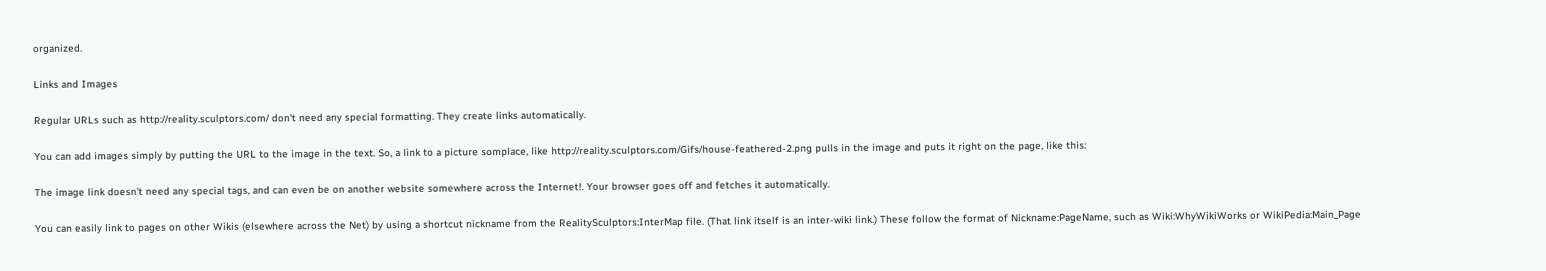organized.

Links and Images

Regular URLs such as http://reality.sculptors.com/ don't need any special formatting. They create links automatically.

You can add images simply by putting the URL to the image in the text. So, a link to a picture somplace, like http://reality.sculptors.com/Gifs/house-feathered-2.png pulls in the image and puts it right on the page, like this:

The image link doesn't need any special tags, and can even be on another website somewhere across the Internet!. Your browser goes off and fetches it automatically.

You can easily link to pages on other Wikis (elsewhere across the Net) by using a shortcut nickname from the RealitySculptors:InterMap file. (That link itself is an inter-wiki link.) These follow the format of Nickname:PageName, such as Wiki:WhyWikiWorks or WikiPedia:Main_Page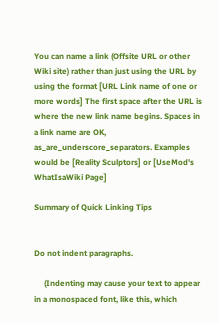You can name a link (Offsite URL or other Wiki site) rather than just using the URL by using the format [URL Link name of one or more words] The first space after the URL is where the new link name begins. Spaces in a link name are OK, as_are_underscore_separators. Examples would be [Reality Sculptors] or [UseMod's WhatIsaWiki Page]

Summary of Quick Linking Tips


Do not indent paragraphs.

     (Indenting may cause your text to appear in a monospaced font, like this, which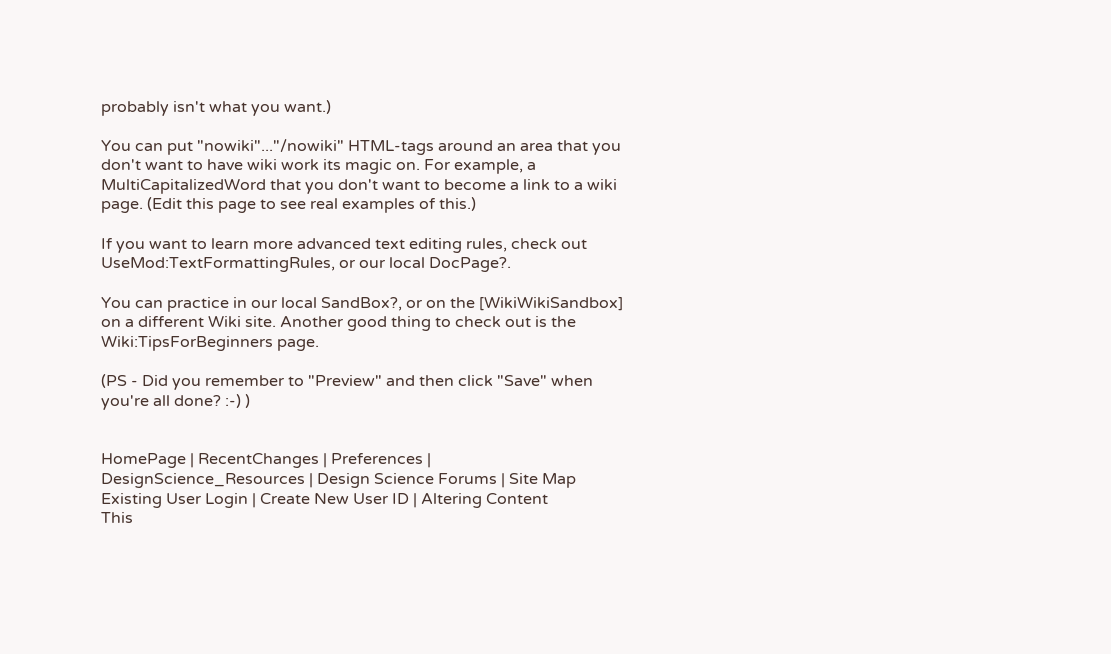probably isn't what you want.)

You can put "nowiki"..."/nowiki" HTML-tags around an area that you don't want to have wiki work its magic on. For example, a MultiCapitalizedWord that you don't want to become a link to a wiki page. (Edit this page to see real examples of this.)

If you want to learn more advanced text editing rules, check out UseMod:TextFormattingRules, or our local DocPage?.

You can practice in our local SandBox?, or on the [WikiWikiSandbox] on a different Wiki site. Another good thing to check out is the Wiki:TipsForBeginners page.

(PS - Did you remember to "Preview" and then click "Save" when you're all done? :-) )


HomePage | RecentChanges | Preferences |
DesignScience_Resources | Design Science Forums | Site Map
Existing User Login | Create New User ID | Altering Content
This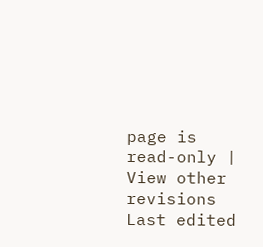page is read-only | View other revisions
Last edited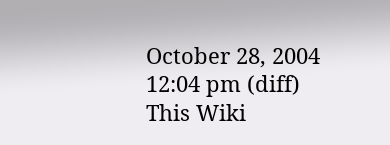October 28, 2004 12:04 pm (diff)
This Wiki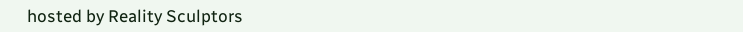hosted by Reality Sculptors